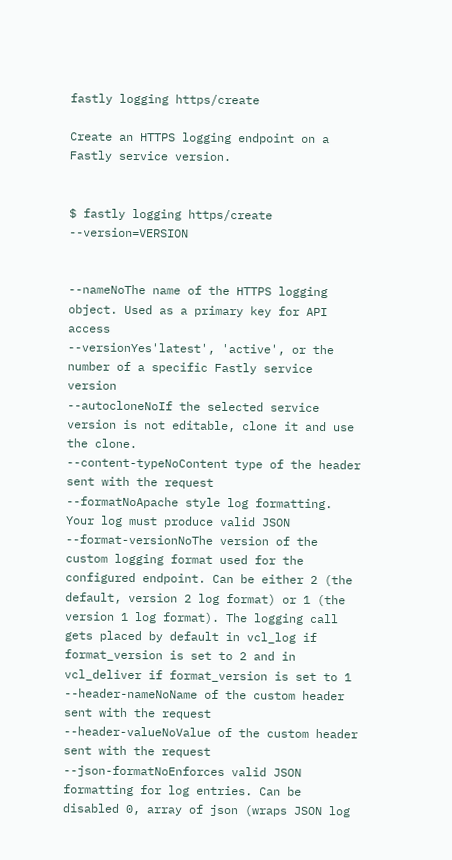fastly logging https/create

Create an HTTPS logging endpoint on a Fastly service version.


$ fastly logging https/create --version=VERSION


--nameNoThe name of the HTTPS logging object. Used as a primary key for API access
--versionYes'latest', 'active', or the number of a specific Fastly service version
--autocloneNoIf the selected service version is not editable, clone it and use the clone.
--content-typeNoContent type of the header sent with the request
--formatNoApache style log formatting. Your log must produce valid JSON
--format-versionNoThe version of the custom logging format used for the configured endpoint. Can be either 2 (the default, version 2 log format) or 1 (the version 1 log format). The logging call gets placed by default in vcl_log if format_version is set to 2 and in vcl_deliver if format_version is set to 1
--header-nameNoName of the custom header sent with the request
--header-valueNoValue of the custom header sent with the request
--json-formatNoEnforces valid JSON formatting for log entries. Can be disabled 0, array of json (wraps JSON log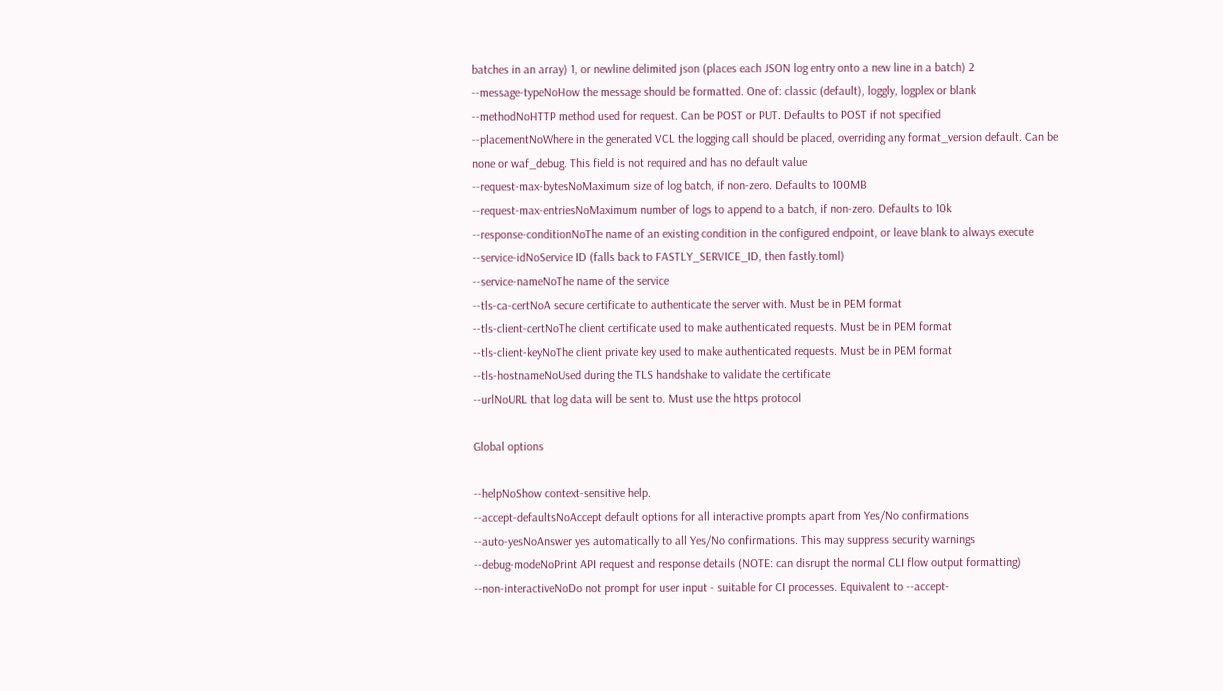batches in an array) 1, or newline delimited json (places each JSON log entry onto a new line in a batch) 2
--message-typeNoHow the message should be formatted. One of: classic (default), loggly, logplex or blank
--methodNoHTTP method used for request. Can be POST or PUT. Defaults to POST if not specified
--placementNoWhere in the generated VCL the logging call should be placed, overriding any format_version default. Can be none or waf_debug. This field is not required and has no default value
--request-max-bytesNoMaximum size of log batch, if non-zero. Defaults to 100MB
--request-max-entriesNoMaximum number of logs to append to a batch, if non-zero. Defaults to 10k
--response-conditionNoThe name of an existing condition in the configured endpoint, or leave blank to always execute
--service-idNoService ID (falls back to FASTLY_SERVICE_ID, then fastly.toml)
--service-nameNoThe name of the service
--tls-ca-certNoA secure certificate to authenticate the server with. Must be in PEM format
--tls-client-certNoThe client certificate used to make authenticated requests. Must be in PEM format
--tls-client-keyNoThe client private key used to make authenticated requests. Must be in PEM format
--tls-hostnameNoUsed during the TLS handshake to validate the certificate
--urlNoURL that log data will be sent to. Must use the https protocol

Global options

--helpNoShow context-sensitive help.
--accept-defaultsNoAccept default options for all interactive prompts apart from Yes/No confirmations
--auto-yesNoAnswer yes automatically to all Yes/No confirmations. This may suppress security warnings
--debug-modeNoPrint API request and response details (NOTE: can disrupt the normal CLI flow output formatting)
--non-interactiveNoDo not prompt for user input - suitable for CI processes. Equivalent to --accept-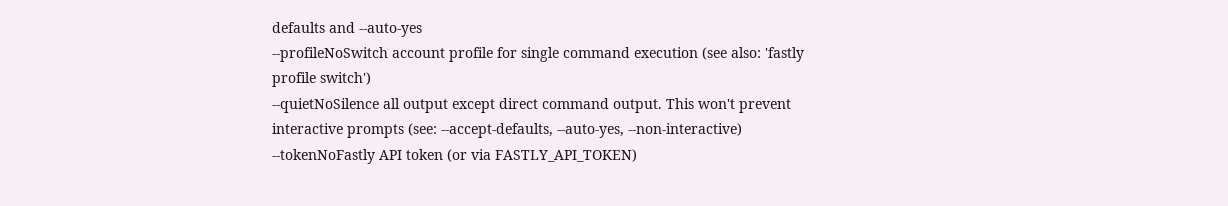defaults and --auto-yes
--profileNoSwitch account profile for single command execution (see also: 'fastly profile switch')
--quietNoSilence all output except direct command output. This won't prevent interactive prompts (see: --accept-defaults, --auto-yes, --non-interactive)
--tokenNoFastly API token (or via FASTLY_API_TOKEN)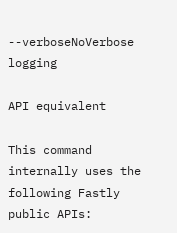--verboseNoVerbose logging

API equivalent

This command internally uses the following Fastly public APIs: